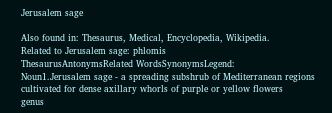Jerusalem sage

Also found in: Thesaurus, Medical, Encyclopedia, Wikipedia.
Related to Jerusalem sage: phlomis
ThesaurusAntonymsRelated WordsSynonymsLegend:
Noun1.Jerusalem sage - a spreading subshrub of Mediterranean regions cultivated for dense axillary whorls of purple or yellow flowers
genus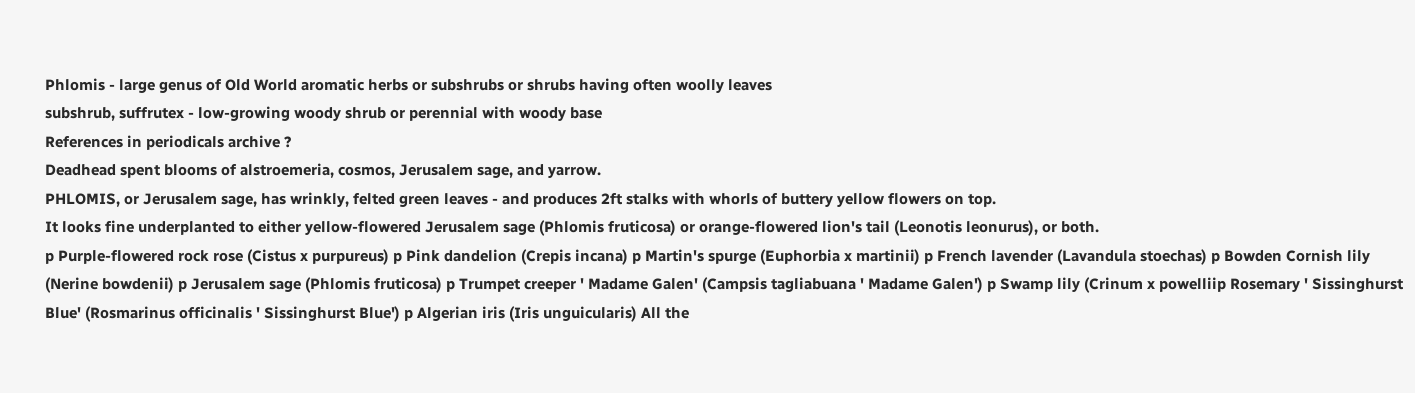Phlomis - large genus of Old World aromatic herbs or subshrubs or shrubs having often woolly leaves
subshrub, suffrutex - low-growing woody shrub or perennial with woody base
References in periodicals archive ?
Deadhead spent blooms of alstroemeria, cosmos, Jerusalem sage, and yarrow.
PHLOMIS, or Jerusalem sage, has wrinkly, felted green leaves - and produces 2ft stalks with whorls of buttery yellow flowers on top.
It looks fine underplanted to either yellow-flowered Jerusalem sage (Phlomis fruticosa) or orange-flowered lion's tail (Leonotis leonurus), or both.
p Purple-flowered rock rose (Cistus x purpureus) p Pink dandelion (Crepis incana) p Martin's spurge (Euphorbia x martinii) p French lavender (Lavandula stoechas) p Bowden Cornish lily (Nerine bowdenii) p Jerusalem sage (Phlomis fruticosa) p Trumpet creeper ' Madame Galen' (Campsis tagliabuana ' Madame Galen') p Swamp lily (Crinum x powelliip Rosemary ' Sissinghurst Blue' (Rosmarinus officinalis ' Sissinghurst Blue') p Algerian iris (Iris unguicularis) All the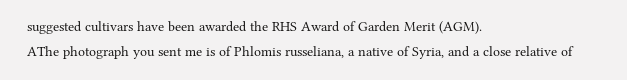suggested cultivars have been awarded the RHS Award of Garden Merit (AGM).
AThe photograph you sent me is of Phlomis russeliana, a native of Syria, and a close relative of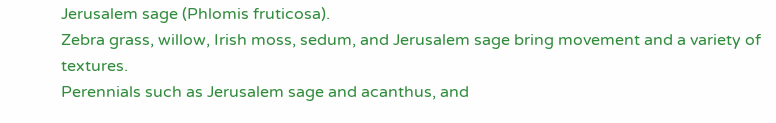Jerusalem sage (Phlomis fruticosa).
Zebra grass, willow, Irish moss, sedum, and Jerusalem sage bring movement and a variety of textures.
Perennials such as Jerusalem sage and acanthus, and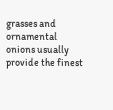grasses and ornamental onions usually provide the finest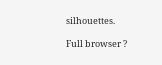silhouettes.

Full browser ?